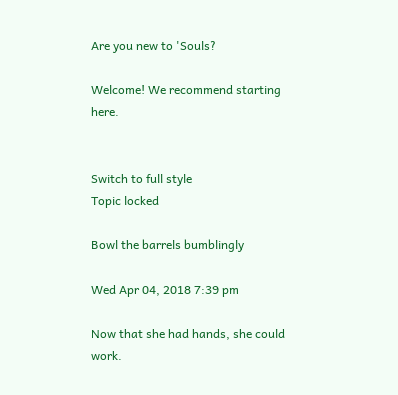Are you new to 'Souls?

Welcome! We recommend starting here.


Switch to full style
Topic locked

Bowl the barrels bumblingly

Wed Apr 04, 2018 7:39 pm

Now that she had hands, she could work.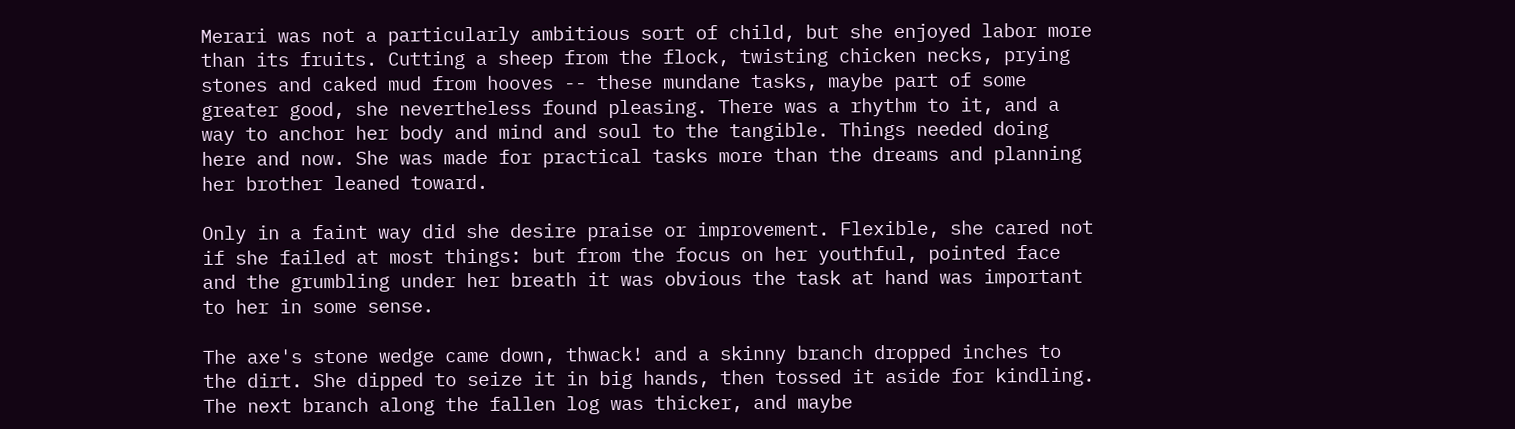Merari was not a particularly ambitious sort of child, but she enjoyed labor more than its fruits. Cutting a sheep from the flock, twisting chicken necks, prying stones and caked mud from hooves -- these mundane tasks, maybe part of some greater good, she nevertheless found pleasing. There was a rhythm to it, and a way to anchor her body and mind and soul to the tangible. Things needed doing here and now. She was made for practical tasks more than the dreams and planning her brother leaned toward.

Only in a faint way did she desire praise or improvement. Flexible, she cared not if she failed at most things: but from the focus on her youthful, pointed face and the grumbling under her breath it was obvious the task at hand was important to her in some sense.

The axe's stone wedge came down, thwack! and a skinny branch dropped inches to the dirt. She dipped to seize it in big hands, then tossed it aside for kindling. The next branch along the fallen log was thicker, and maybe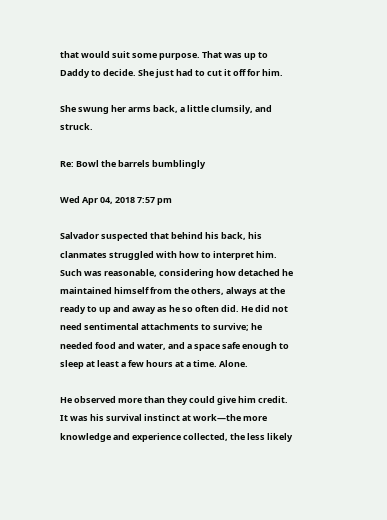that would suit some purpose. That was up to Daddy to decide. She just had to cut it off for him.

She swung her arms back, a little clumsily, and struck.

Re: Bowl the barrels bumblingly

Wed Apr 04, 2018 7:57 pm

Salvador suspected that behind his back, his clanmates struggled with how to interpret him. Such was reasonable, considering how detached he maintained himself from the others, always at the ready to up and away as he so often did. He did not need sentimental attachments to survive; he needed food and water, and a space safe enough to sleep at least a few hours at a time. Alone.

He observed more than they could give him credit. It was his survival instinct at work—the more knowledge and experience collected, the less likely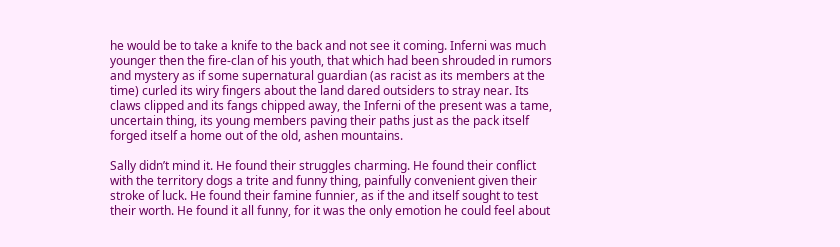he would be to take a knife to the back and not see it coming. Inferni was much younger then the fire-clan of his youth, that which had been shrouded in rumors and mystery as if some supernatural guardian (as racist as its members at the time) curled its wiry fingers about the land dared outsiders to stray near. Its claws clipped and its fangs chipped away, the Inferni of the present was a tame, uncertain thing, its young members paving their paths just as the pack itself forged itself a home out of the old, ashen mountains.

Sally didn’t mind it. He found their struggles charming. He found their conflict with the territory dogs a trite and funny thing, painfully convenient given their stroke of luck. He found their famine funnier, as if the and itself sought to test their worth. He found it all funny, for it was the only emotion he could feel about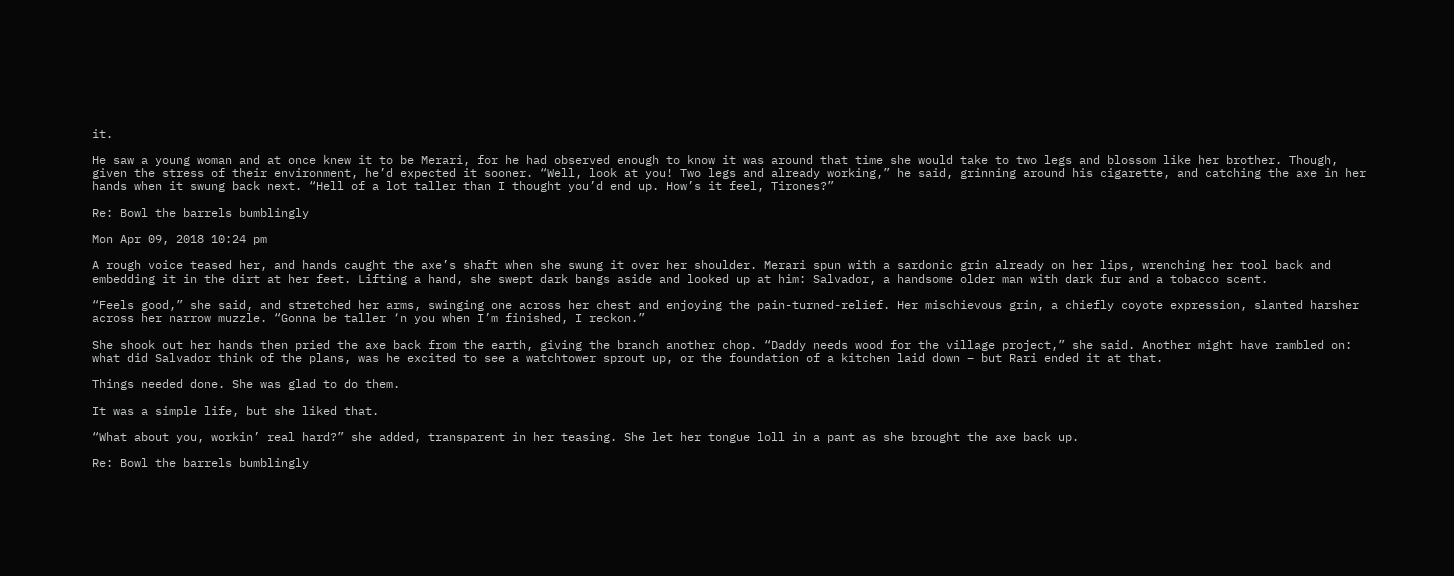it.

He saw a young woman and at once knew it to be Merari, for he had observed enough to know it was around that time she would take to two legs and blossom like her brother. Though, given the stress of their environment, he’d expected it sooner. “Well, look at you! Two legs and already working,” he said, grinning around his cigarette, and catching the axe in her hands when it swung back next. “Hell of a lot taller than I thought you’d end up. How’s it feel, Tirones?”

Re: Bowl the barrels bumblingly

Mon Apr 09, 2018 10:24 pm

A rough voice teased her, and hands caught the axe’s shaft when she swung it over her shoulder. Merari spun with a sardonic grin already on her lips, wrenching her tool back and embedding it in the dirt at her feet. Lifting a hand, she swept dark bangs aside and looked up at him: Salvador, a handsome older man with dark fur and a tobacco scent.

“Feels good,” she said, and stretched her arms, swinging one across her chest and enjoying the pain-turned-relief. Her mischievous grin, a chiefly coyote expression, slanted harsher across her narrow muzzle. “Gonna be taller ‘n you when I’m finished, I reckon.”

She shook out her hands then pried the axe back from the earth, giving the branch another chop. “Daddy needs wood for the village project,” she said. Another might have rambled on: what did Salvador think of the plans, was he excited to see a watchtower sprout up, or the foundation of a kitchen laid down – but Rari ended it at that.

Things needed done. She was glad to do them.

It was a simple life, but she liked that.

“What about you, workin’ real hard?” she added, transparent in her teasing. She let her tongue loll in a pant as she brought the axe back up.

Re: Bowl the barrels bumblingly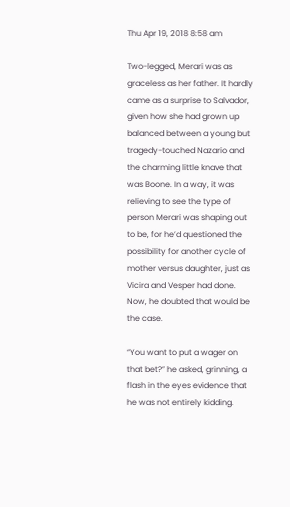Thu Apr 19, 2018 8:58 am

Two-legged, Merari was as graceless as her father. It hardly came as a surprise to Salvador, given how she had grown up balanced between a young but tragedy-touched Nazario and the charming little knave that was Boone. In a way, it was relieving to see the type of person Merari was shaping out to be, for he’d questioned the possibility for another cycle of mother versus daughter, just as Vicira and Vesper had done. Now, he doubted that would be the case.

“You want to put a wager on that bet?” he asked, grinning, a flash in the eyes evidence that he was not entirely kidding.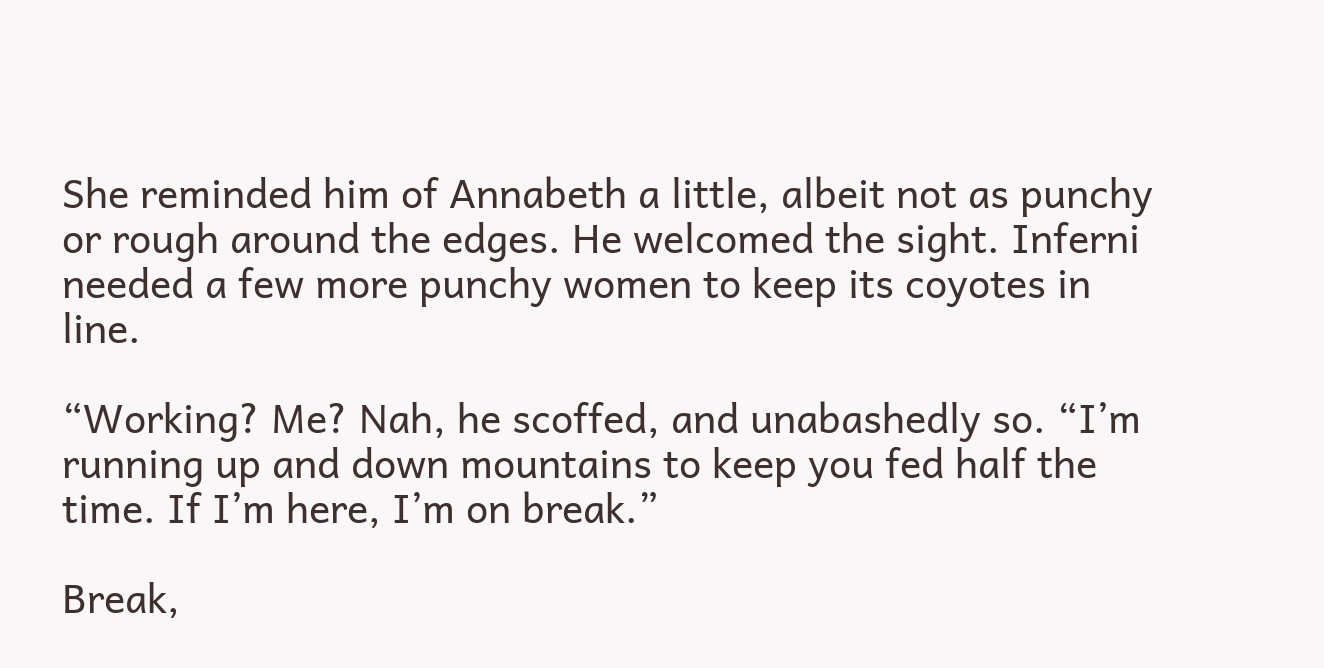She reminded him of Annabeth a little, albeit not as punchy or rough around the edges. He welcomed the sight. Inferni needed a few more punchy women to keep its coyotes in line.

“Working? Me? Nah, he scoffed, and unabashedly so. “I’m running up and down mountains to keep you fed half the time. If I’m here, I’m on break.”

Break,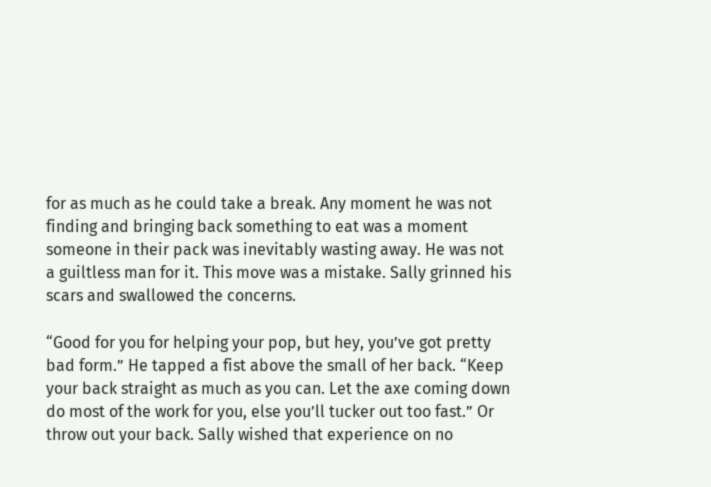for as much as he could take a break. Any moment he was not finding and bringing back something to eat was a moment someone in their pack was inevitably wasting away. He was not a guiltless man for it. This move was a mistake. Sally grinned his scars and swallowed the concerns.

“Good for you for helping your pop, but hey, you’ve got pretty bad form.” He tapped a fist above the small of her back. “Keep your back straight as much as you can. Let the axe coming down do most of the work for you, else you’ll tucker out too fast.” Or throw out your back. Sally wished that experience on no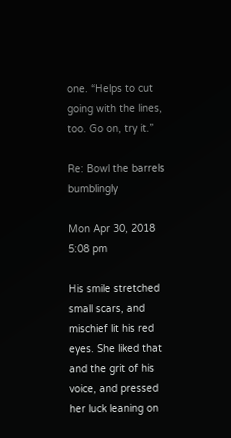one. “Helps to cut going with the lines, too. Go on, try it.”

Re: Bowl the barrels bumblingly

Mon Apr 30, 2018 5:08 pm

His smile stretched small scars, and mischief lit his red eyes. She liked that and the grit of his voice, and pressed her luck leaning on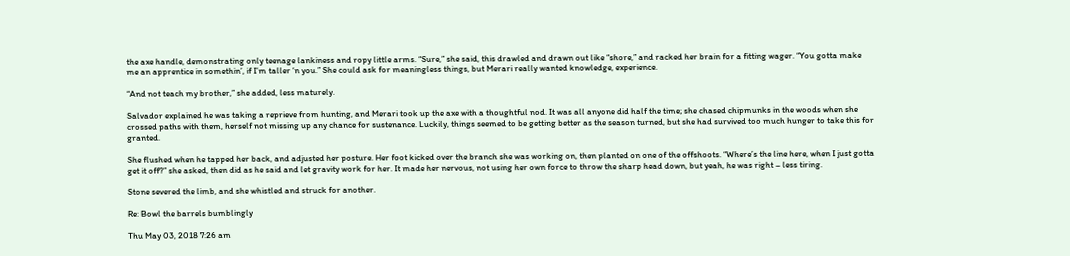the axe handle, demonstrating only teenage lankiness and ropy little arms. “Sure,” she said, this drawled and drawn out like “shore,” and racked her brain for a fitting wager. “You gotta make me an apprentice in somethin’, if I’m taller ‘n you.” She could ask for meaningless things, but Merari really wanted knowledge, experience.

“And not teach my brother,” she added, less maturely.

Salvador explained he was taking a reprieve from hunting, and Merari took up the axe with a thoughtful nod. It was all anyone did half the time; she chased chipmunks in the woods when she crossed paths with them, herself not missing up any chance for sustenance. Luckily, things seemed to be getting better as the season turned, but she had survived too much hunger to take this for granted.

She flushed when he tapped her back, and adjusted her posture. Her foot kicked over the branch she was working on, then planted on one of the offshoots. “Where’s the line here, when I just gotta get it off?” she asked, then did as he said and let gravity work for her. It made her nervous, not using her own force to throw the sharp head down, but yeah, he was right – less tiring.

Stone severed the limb, and she whistled and struck for another.

Re: Bowl the barrels bumblingly

Thu May 03, 2018 7:26 am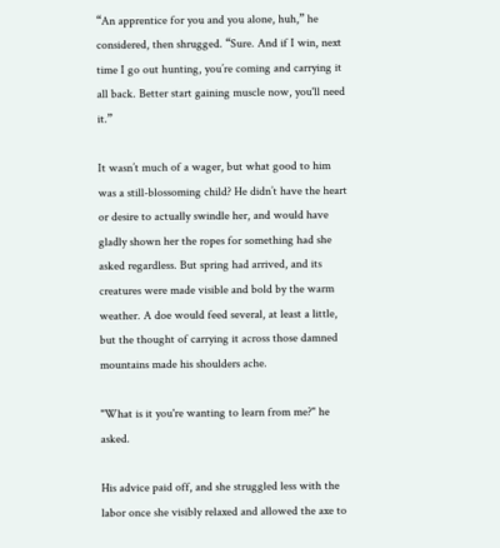“An apprentice for you and you alone, huh,” he considered, then shrugged. “Sure. And if I win, next time I go out hunting, you’re coming and carrying it all back. Better start gaining muscle now, you'll need it.”

It wasn’t much of a wager, but what good to him was a still-blossoming child? He didn’t have the heart or desire to actually swindle her, and would have gladly shown her the ropes for something had she asked regardless. But spring had arrived, and its creatures were made visible and bold by the warm weather. A doe would feed several, at least a little, but the thought of carrying it across those damned mountains made his shoulders ache.

"What is it you're wanting to learn from me?" he asked.

His advice paid off, and she struggled less with the labor once she visibly relaxed and allowed the axe to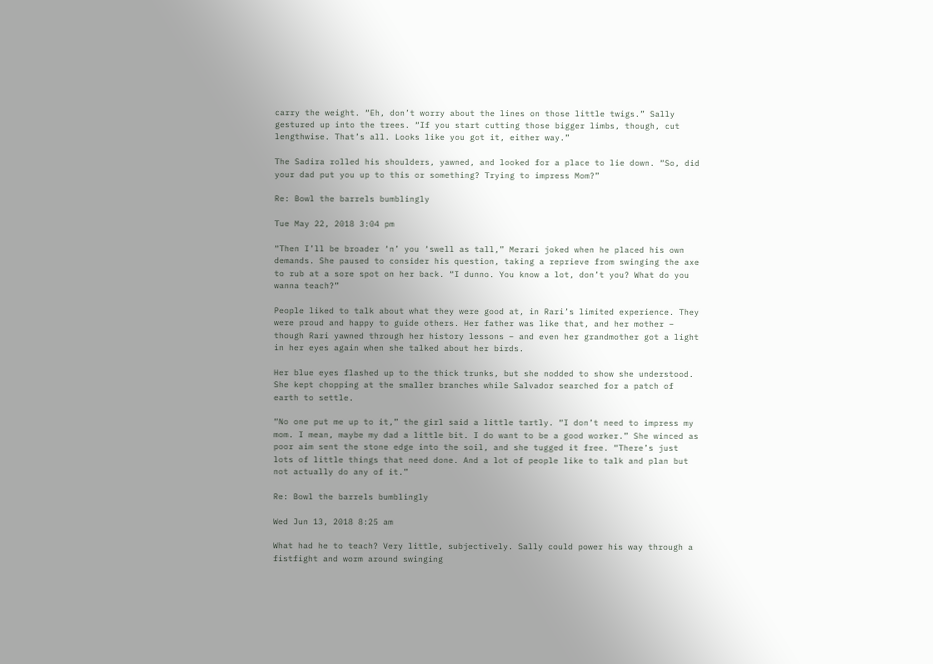carry the weight. “Eh, don’t worry about the lines on those little twigs.” Sally gestured up into the trees. “If you start cutting those bigger limbs, though, cut lengthwise. That’s all. Looks like you got it, either way.”

The Sadira rolled his shoulders, yawned, and looked for a place to lie down. “So, did your dad put you up to this or something? Trying to impress Mom?”

Re: Bowl the barrels bumblingly

Tue May 22, 2018 3:04 pm

“Then I’ll be broader ‘n’ you ‘swell as tall,” Merari joked when he placed his own demands. She paused to consider his question, taking a reprieve from swinging the axe to rub at a sore spot on her back. “I dunno. You know a lot, don’t you? What do you wanna teach?”

People liked to talk about what they were good at, in Rari’s limited experience. They were proud and happy to guide others. Her father was like that, and her mother – though Rari yawned through her history lessons – and even her grandmother got a light in her eyes again when she talked about her birds.

Her blue eyes flashed up to the thick trunks, but she nodded to show she understood. She kept chopping at the smaller branches while Salvador searched for a patch of earth to settle.

“No one put me up to it,” the girl said a little tartly. “I don’t need to impress my mom. I mean, maybe my dad a little bit. I do want to be a good worker.” She winced as poor aim sent the stone edge into the soil, and she tugged it free. “There’s just lots of little things that need done. And a lot of people like to talk and plan but not actually do any of it.”

Re: Bowl the barrels bumblingly

Wed Jun 13, 2018 8:25 am

What had he to teach? Very little, subjectively. Sally could power his way through a fistfight and worm around swinging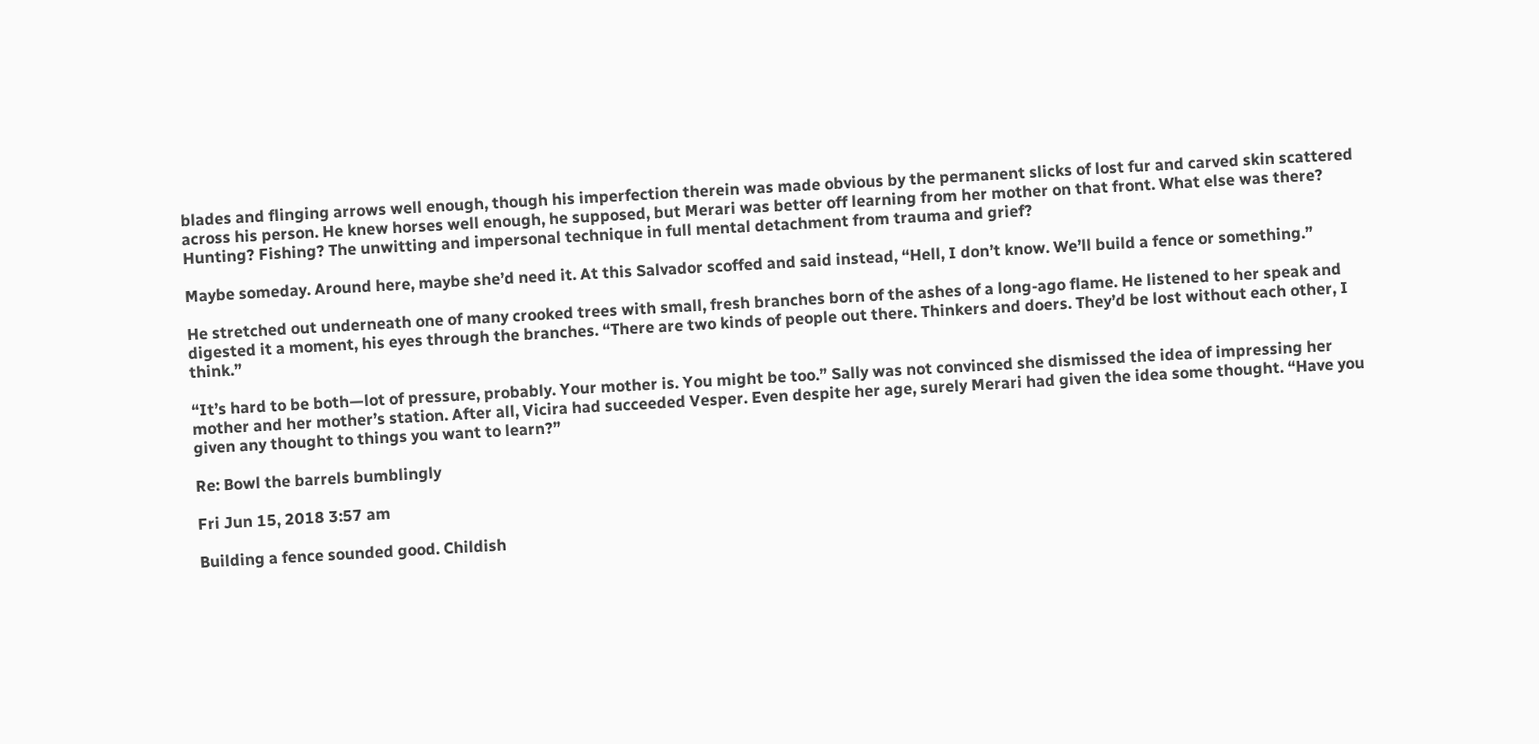blades and flinging arrows well enough, though his imperfection therein was made obvious by the permanent slicks of lost fur and carved skin scattered across his person. He knew horses well enough, he supposed, but Merari was better off learning from her mother on that front. What else was there? Hunting? Fishing? The unwitting and impersonal technique in full mental detachment from trauma and grief?

Maybe someday. Around here, maybe she’d need it. At this Salvador scoffed and said instead, “Hell, I don’t know. We’ll build a fence or something.”

He stretched out underneath one of many crooked trees with small, fresh branches born of the ashes of a long-ago flame. He listened to her speak and digested it a moment, his eyes through the branches. “There are two kinds of people out there. Thinkers and doers. They’d be lost without each other, I think.”

“It’s hard to be both—lot of pressure, probably. Your mother is. You might be too.” Sally was not convinced she dismissed the idea of impressing her mother and her mother’s station. After all, Vicira had succeeded Vesper. Even despite her age, surely Merari had given the idea some thought. “Have you given any thought to things you want to learn?”

Re: Bowl the barrels bumblingly

Fri Jun 15, 2018 3:57 am

Building a fence sounded good. Childish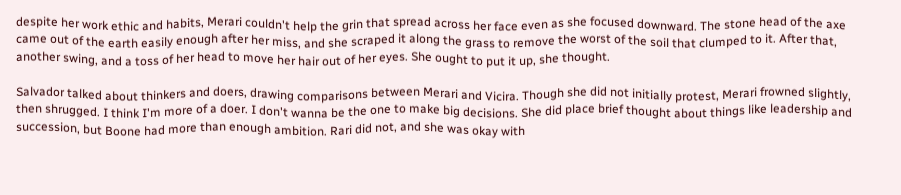despite her work ethic and habits, Merari couldn't help the grin that spread across her face even as she focused downward. The stone head of the axe came out of the earth easily enough after her miss, and she scraped it along the grass to remove the worst of the soil that clumped to it. After that, another swing, and a toss of her head to move her hair out of her eyes. She ought to put it up, she thought.

Salvador talked about thinkers and doers, drawing comparisons between Merari and Vicira. Though she did not initially protest, Merari frowned slightly, then shrugged. I think I'm more of a doer. I don't wanna be the one to make big decisions. She did place brief thought about things like leadership and succession, but Boone had more than enough ambition. Rari did not, and she was okay with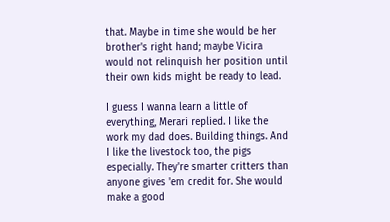that. Maybe in time she would be her brother's right hand; maybe Vicira would not relinquish her position until their own kids might be ready to lead.

I guess I wanna learn a little of everything, Merari replied. I like the work my dad does. Building things. And I like the livestock too, the pigs especially. They're smarter critters than anyone gives 'em credit for. She would make a good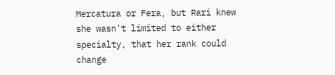Mercatura or Fera, but Rari knew she wasn't limited to either specialty, that her rank could change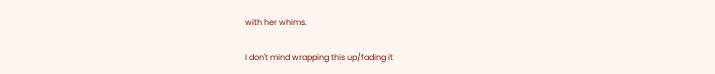with her whims.

I don't mind wrapping this up/fading it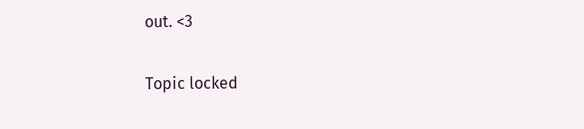out. <3

Topic locked